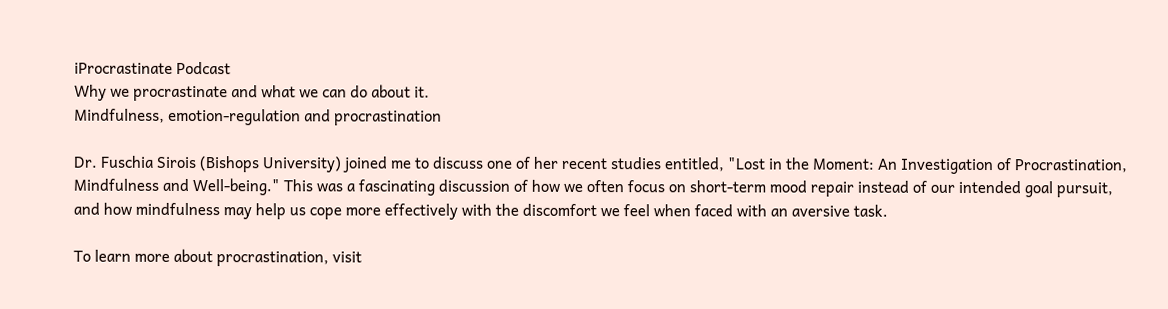iProcrastinate Podcast
Why we procrastinate and what we can do about it.
Mindfulness, emotion-regulation and procrastination

Dr. Fuschia Sirois (Bishops University) joined me to discuss one of her recent studies entitled, "Lost in the Moment: An Investigation of Procrastination, Mindfulness and Well-being." This was a fascinating discussion of how we often focus on short-term mood repair instead of our intended goal pursuit, and how mindfulness may help us cope more effectively with the discomfort we feel when faced with an aversive task.

To learn more about procrastination, visit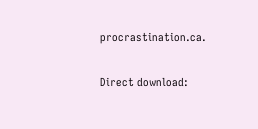procrastination.ca.

Direct download: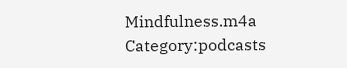Mindfulness.m4a
Category:podcasts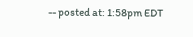-- posted at: 1:58pm EDT